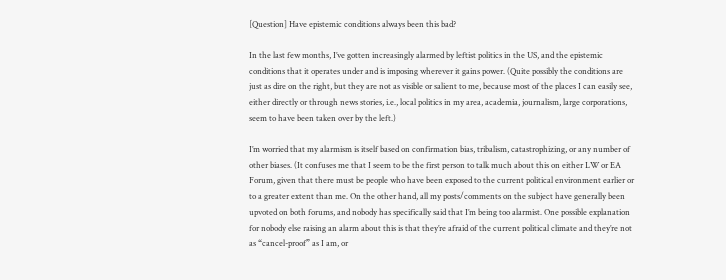[Question] Have epistemic conditions always been this bad?

In the last few months, I’ve gotten increasingly alarmed by leftist politics in the US, and the epistemic conditions that it operates under and is imposing wherever it gains power. (Quite possibly the conditions are just as dire on the right, but they are not as visible or salient to me, because most of the places I can easily see, either directly or through news stories, i.e., local politics in my area, academia, journalism, large corporations, seem to have been taken over by the left.)

I’m worried that my alarmism is itself based on confirmation bias, tribalism, catastrophizing, or any number of other biases. (It confuses me that I seem to be the first person to talk much about this on either LW or EA Forum, given that there must be people who have been exposed to the current political environment earlier or to a greater extent than me. On the other hand, all my posts/comments on the subject have generally been upvoted on both forums, and nobody has specifically said that I’m being too alarmist. One possible explanation for nobody else raising an alarm about this is that they’re afraid of the current political climate and they’re not as “cancel-proof” as I am, or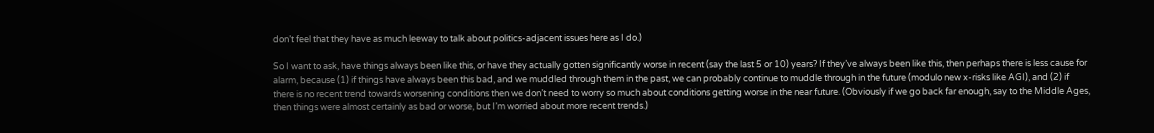don’t feel that they have as much leeway to talk about politics-adjacent issues here as I do.)

So I want to ask, have things always been like this, or have they actually gotten significantly worse in recent (say the last 5 or 10) years? If they’ve always been like this, then perhaps there is less cause for alarm, because (1) if things have always been this bad, and we muddled through them in the past, we can probably continue to muddle through in the future (modulo new x-risks like AGI), and (2) if there is no recent trend towards worsening conditions then we don’t need to worry so much about conditions getting worse in the near future. (Obviously if we go back far enough, say to the Middle Ages, then things were almost certainly as bad or worse, but I’m worried about more recent trends.)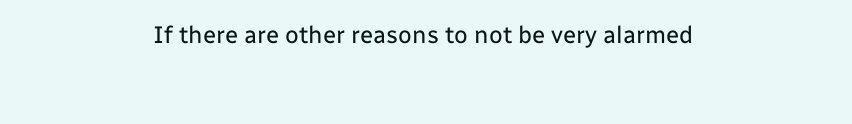If there are other reasons to not be very alarmed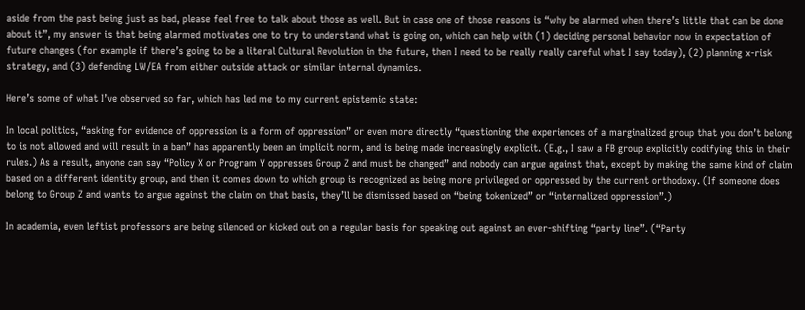aside from the past being just as bad, please feel free to talk about those as well. But in case one of those reasons is “why be alarmed when there’s little that can be done about it”, my answer is that being alarmed motivates one to try to understand what is going on, which can help with (1) deciding personal behavior now in expectation of future changes (for example if there’s going to be a literal Cultural Revolution in the future, then I need to be really really careful what I say today), (2) planning x-risk strategy, and (3) defending LW/EA from either outside attack or similar internal dynamics.

Here’s some of what I’ve observed so far, which has led me to my current epistemic state:

In local politics, “asking for evidence of oppression is a form of oppression” or even more directly “questioning the experiences of a marginalized group that you don’t belong to is not allowed and will result in a ban” has apparently been an implicit norm, and is being made increasingly explicit. (E.g., I saw a FB group explicitly codifying this in their rules.) As a result, anyone can say “Policy X or Program Y oppresses Group Z and must be changed” and nobody can argue against that, except by making the same kind of claim based on a different identity group, and then it comes down to which group is recognized as being more privileged or oppressed by the current orthodoxy. (If someone does belong to Group Z and wants to argue against the claim on that basis, they’ll be dismissed based on “being tokenized” or “internalized oppression”.)

In academia, even leftist professors are being silenced or kicked out on a regular basis for speaking out against an ever-shifting “party line”. (“Party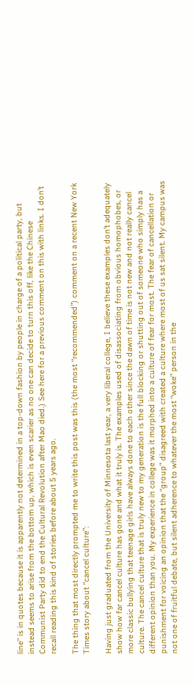line” is in quotes because it is apparently not determined in a top-down fashion by people in charge of a political party, but instead seems to arise from the bottom up, which is even scarier as no one can decide to turn this off, like the Chinese Communist Party did to end the Cultural Revolution after Mao died.) See here for a previous comment on this with links. I don’t recall reading this kind of stories before about 5 years ago.

The thing that most directly prompted me to write this post was this (the most “recommended”) comment on a recent New York Times story about “cancel culture”:

Having just graduated from the University of Minnesota last year, a very liberal college, I believe these examples don’t adequately show how far cancel culture has gone and what it truly is. The examples used of disassociating from obvious homophobes, or more classic bullying that teenage girls have always done to each other since the dawn of time is not new and not really cancel culture. The cancel culture that is truly new to my generation is the full blocking or shutting out of someone who simply has a different opinion than you. My experience in college was it morphed into a culture of fear for most. The fear of cancellation or punishment for voicing an opinion that the “group” disagreed with created a culture where most of us sat silent. My campus was not one of fruitful debate, but silent adherence to whatever the most “woke” person in the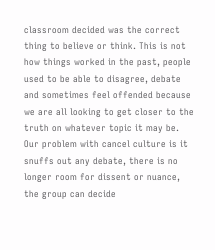classroom decided was the correct thing to believe or think. This is not how things worked in the past, people used to be able to disagree, debate and sometimes feel offended because we are all looking to get closer to the truth on whatever topic it may be. Our problem with cancel culture is it snuffs out any debate, there is no longer room for dissent or nuance, the group can decide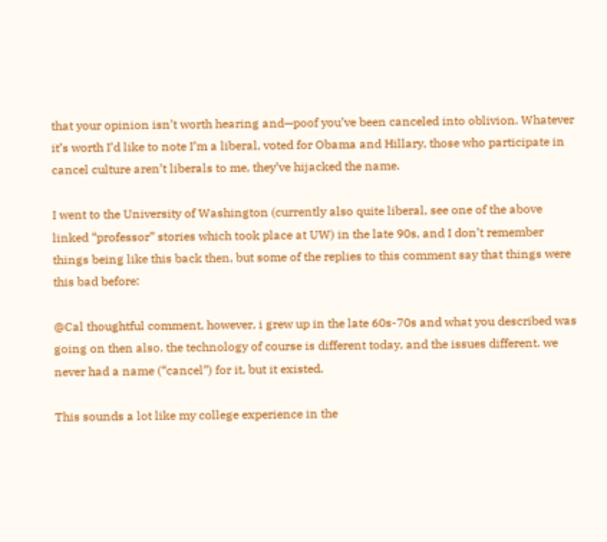that your opinion isn’t worth hearing and—poof you’ve been canceled into oblivion. Whatever it’s worth I’d like to note I’m a liberal, voted for Obama and Hillary, those who participate in cancel culture aren’t liberals to me, they’ve hijacked the name.

I went to the University of Washington (currently also quite liberal, see one of the above linked “professor” stories which took place at UW) in the late 90s, and I don’t remember things being like this back then, but some of the replies to this comment say that things were this bad before:

@Cal thoughtful comment, however, i grew up in the late 60s-70s and what you described was going on then also. the technology of course is different today, and the issues different. we never had a name (“cancel”) for it, but it existed.

This sounds a lot like my college experience in the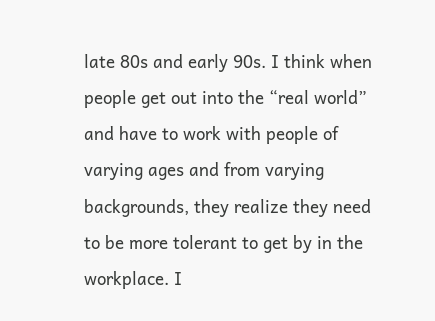late 80s and early 90s. I think when people get out into the “real world” and have to work with people of varying ages and from varying backgrounds, they realize they need to be more tolerant to get by in the workplace. I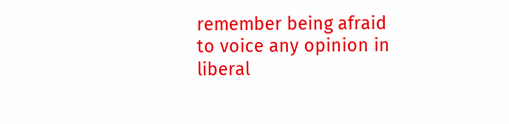remember being afraid to voice any opinion in liberal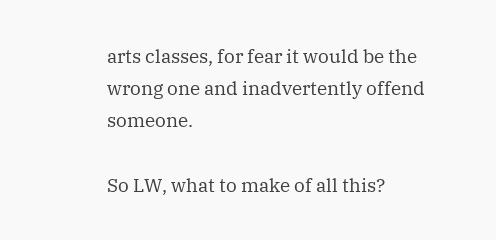arts classes, for fear it would be the wrong one and inadvertently offend someone.

So LW, what to make of all this?